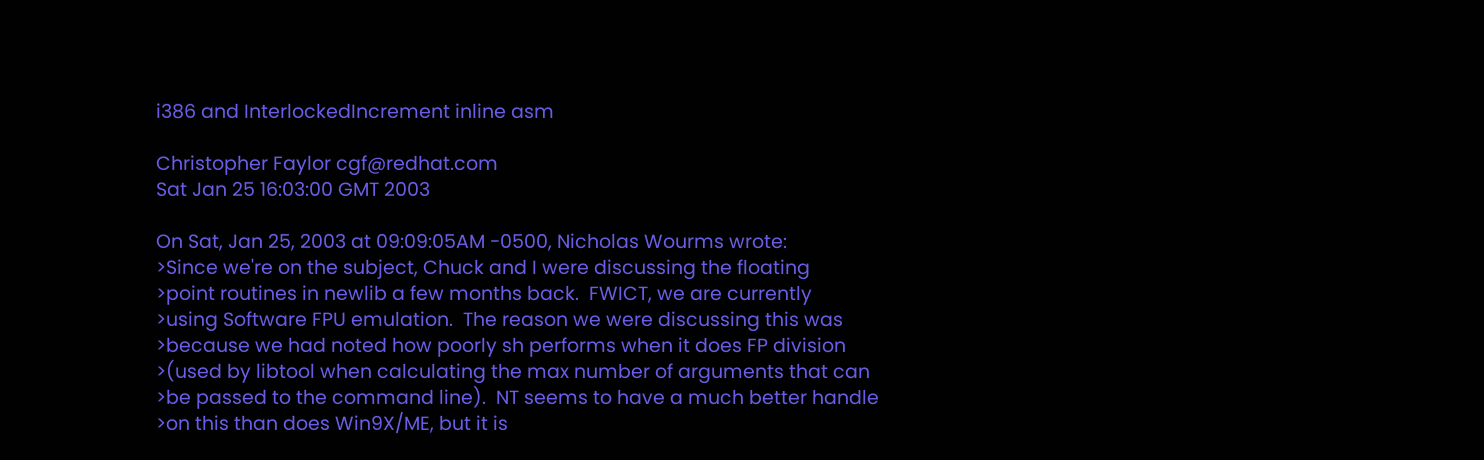i386 and InterlockedIncrement inline asm

Christopher Faylor cgf@redhat.com
Sat Jan 25 16:03:00 GMT 2003

On Sat, Jan 25, 2003 at 09:09:05AM -0500, Nicholas Wourms wrote:
>Since we're on the subject, Chuck and I were discussing the floating
>point routines in newlib a few months back.  FWICT, we are currently
>using Software FPU emulation.  The reason we were discussing this was
>because we had noted how poorly sh performs when it does FP division
>(used by libtool when calculating the max number of arguments that can
>be passed to the command line).  NT seems to have a much better handle
>on this than does Win9X/ME, but it is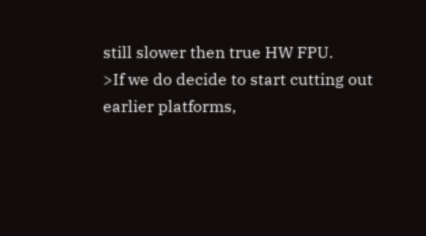still slower then true HW FPU.
>If we do decide to start cutting out earlier platforms,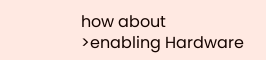how about
>enabling Hardware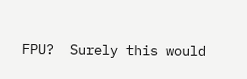FPU?  Surely this would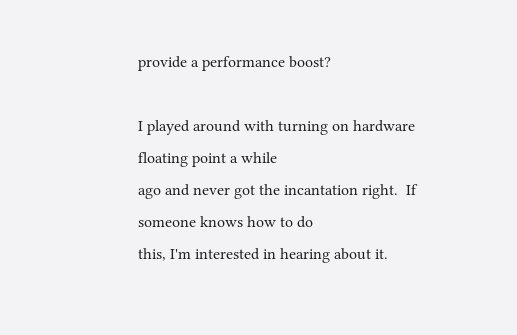provide a performance boost?

I played around with turning on hardware floating point a while
ago and never got the incantation right.  If someone knows how to do
this, I'm interested in hearing about it.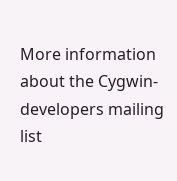More information about the Cygwin-developers mailing list